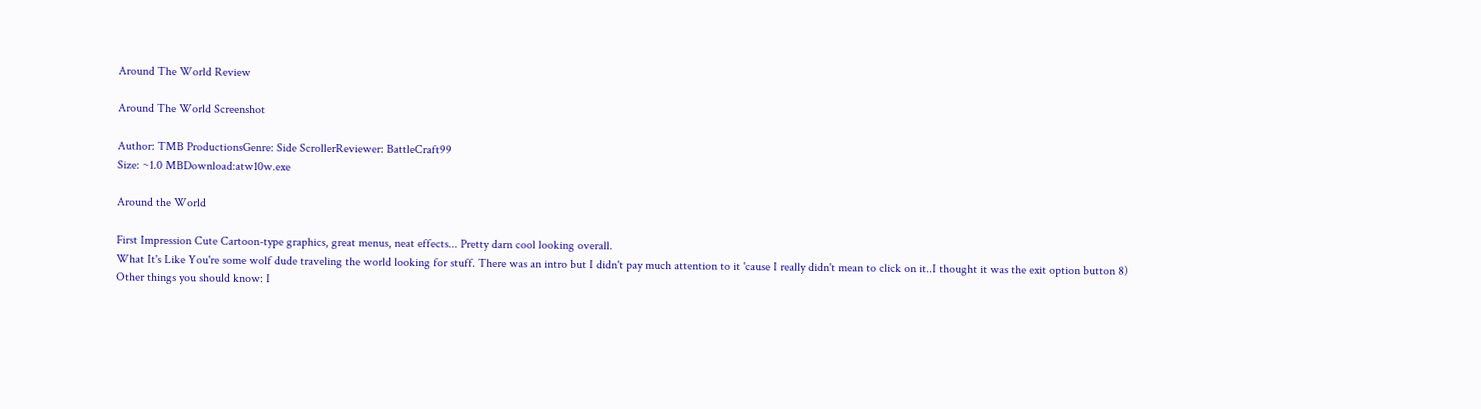Around The World Review

Around The World Screenshot

Author: TMB ProductionsGenre: Side ScrollerReviewer: BattleCraft99
Size: ~1.0 MBDownload:atw10w.exe

Around the World

First Impression Cute Cartoon-type graphics, great menus, neat effects... Pretty darn cool looking overall.
What It's Like You're some wolf dude traveling the world looking for stuff. There was an intro but I didn't pay much attention to it 'cause I really didn't mean to click on it..I thought it was the exit option button 8)
Other things you should know: I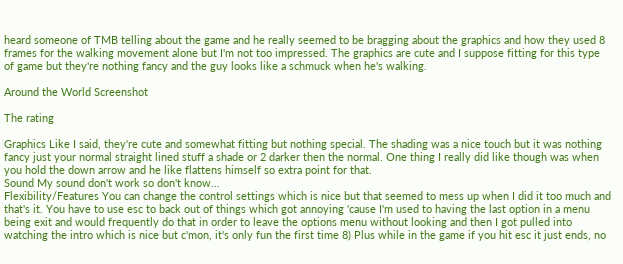heard someone of TMB telling about the game and he really seemed to be bragging about the graphics and how they used 8 frames for the walking movement alone but I'm not too impressed. The graphics are cute and I suppose fitting for this type of game but they're nothing fancy and the guy looks like a schmuck when he's walking.

Around the World Screenshot

The rating

Graphics Like I said, they're cute and somewhat fitting but nothing special. The shading was a nice touch but it was nothing fancy just your normal straight lined stuff a shade or 2 darker then the normal. One thing I really did like though was when you hold the down arrow and he like flattens himself so extra point for that.
Sound My sound don't work so don't know...
Flexibility/Features You can change the control settings which is nice but that seemed to mess up when I did it too much and that's it. You have to use esc to back out of things which got annoying 'cause I'm used to having the last option in a menu being exit and would frequently do that in order to leave the options menu without looking and then I got pulled into watching the intro which is nice but c'mon, it's only fun the first time 8) Plus while in the game if you hit esc it just ends, no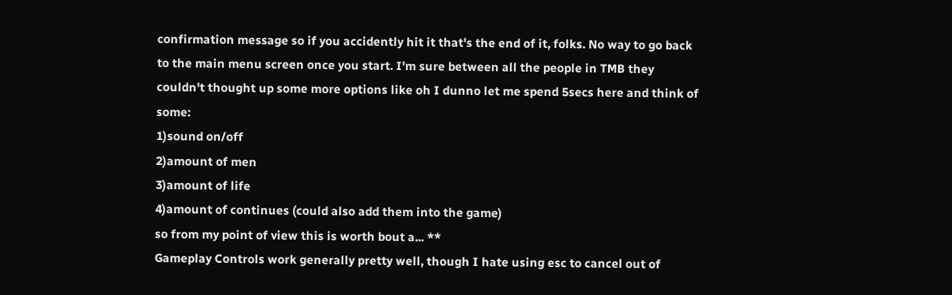confirmation message so if you accidently hit it that's the end of it, folks. No way to go back to the main menu screen once you start. I'm sure between all the people in TMB they couldn't thought up some more options like oh I dunno let me spend 5secs here and think of some:
1)sound on/off
2)amount of men
3)amount of life
4)amount of continues (could also add them into the game)
so from my point of view this is worth bout a... **
Gameplay Controls work generally pretty well, though I hate using esc to cancel out of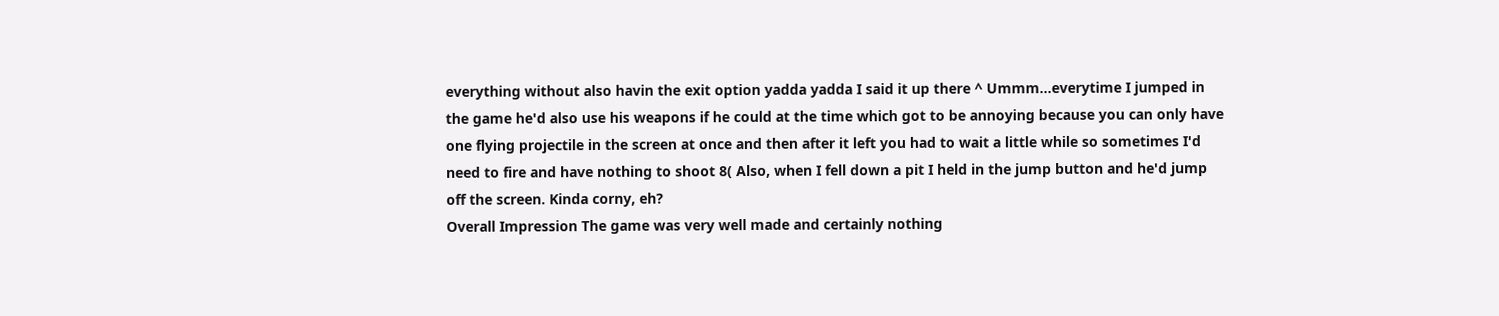everything without also havin the exit option yadda yadda I said it up there ^ Ummm...everytime I jumped in the game he'd also use his weapons if he could at the time which got to be annoying because you can only have one flying projectile in the screen at once and then after it left you had to wait a little while so sometimes I'd need to fire and have nothing to shoot 8( Also, when I fell down a pit I held in the jump button and he'd jump off the screen. Kinda corny, eh?
Overall Impression The game was very well made and certainly nothing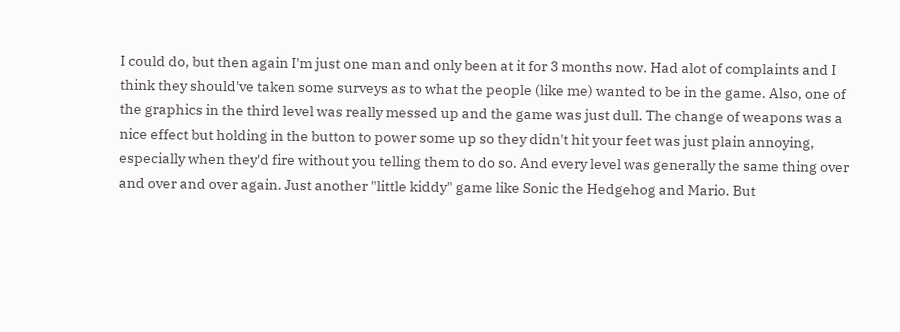I could do, but then again I'm just one man and only been at it for 3 months now. Had alot of complaints and I think they should've taken some surveys as to what the people (like me) wanted to be in the game. Also, one of the graphics in the third level was really messed up and the game was just dull. The change of weapons was a nice effect but holding in the button to power some up so they didn't hit your feet was just plain annoying, especially when they'd fire without you telling them to do so. And every level was generally the same thing over and over and over again. Just another "little kiddy" game like Sonic the Hedgehog and Mario. But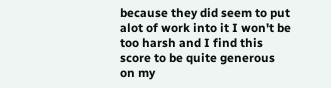because they did seem to put alot of work into it I won't be too harsh and I find this score to be quite generous on my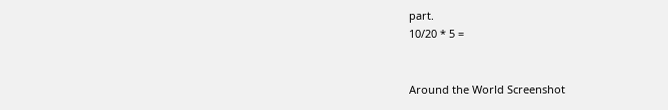part.
10/20 * 5 =


Around the World Screenshot